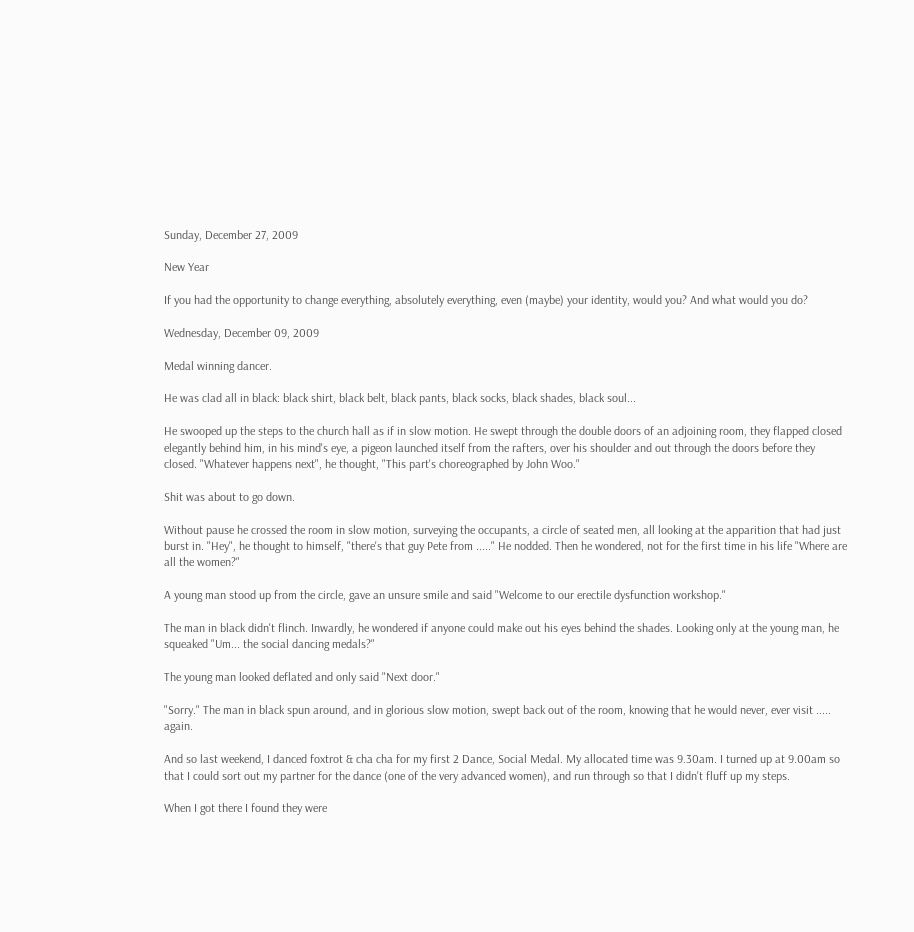Sunday, December 27, 2009

New Year

If you had the opportunity to change everything, absolutely everything, even (maybe) your identity, would you? And what would you do?

Wednesday, December 09, 2009

Medal winning dancer.

He was clad all in black: black shirt, black belt, black pants, black socks, black shades, black soul...

He swooped up the steps to the church hall as if in slow motion. He swept through the double doors of an adjoining room, they flapped closed elegantly behind him, in his mind's eye, a pigeon launched itself from the rafters, over his shoulder and out through the doors before they closed. "Whatever happens next", he thought, "This part's choreographed by John Woo."

Shit was about to go down.

Without pause he crossed the room in slow motion, surveying the occupants, a circle of seated men, all looking at the apparition that had just burst in. "Hey", he thought to himself, "there's that guy Pete from ....." He nodded. Then he wondered, not for the first time in his life "Where are all the women?"

A young man stood up from the circle, gave an unsure smile and said "Welcome to our erectile dysfunction workshop."

The man in black didn't flinch. Inwardly, he wondered if anyone could make out his eyes behind the shades. Looking only at the young man, he squeaked "Um... the social dancing medals?"

The young man looked deflated and only said "Next door."

"Sorry." The man in black spun around, and in glorious slow motion, swept back out of the room, knowing that he would never, ever visit ..... again.

And so last weekend, I danced foxtrot & cha cha for my first 2 Dance, Social Medal. My allocated time was 9.30am. I turned up at 9.00am so that I could sort out my partner for the dance (one of the very advanced women), and run through so that I didn't fluff up my steps.

When I got there I found they were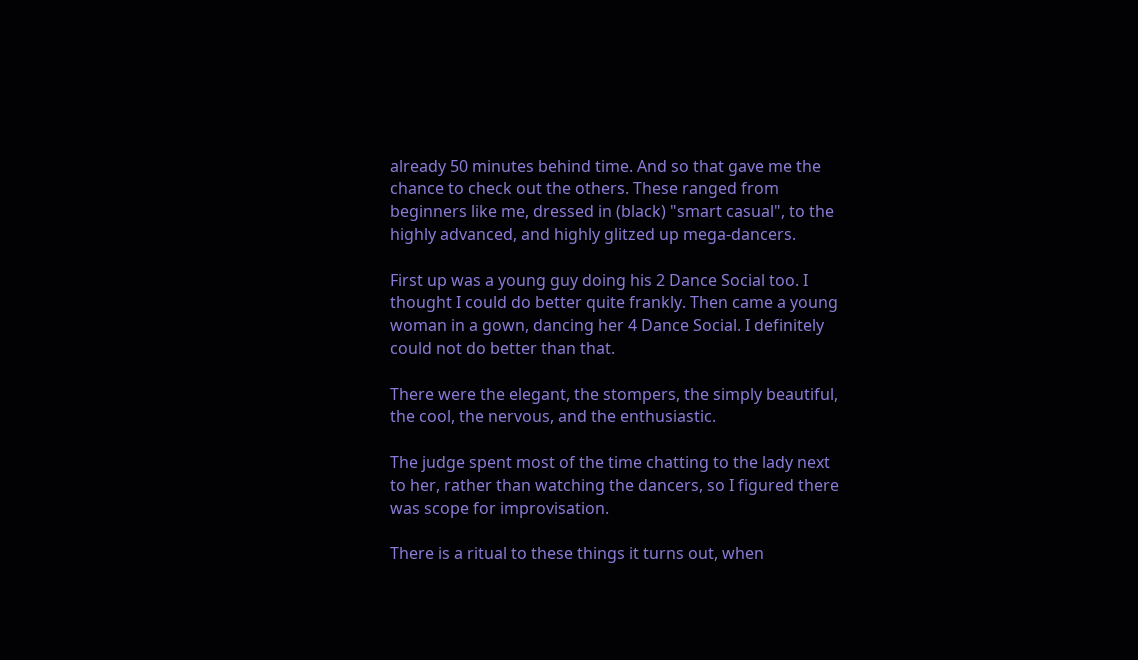already 50 minutes behind time. And so that gave me the chance to check out the others. These ranged from beginners like me, dressed in (black) "smart casual", to the highly advanced, and highly glitzed up mega-dancers.

First up was a young guy doing his 2 Dance Social too. I thought I could do better quite frankly. Then came a young woman in a gown, dancing her 4 Dance Social. I definitely could not do better than that.

There were the elegant, the stompers, the simply beautiful, the cool, the nervous, and the enthusiastic.

The judge spent most of the time chatting to the lady next to her, rather than watching the dancers, so I figured there was scope for improvisation.

There is a ritual to these things it turns out, when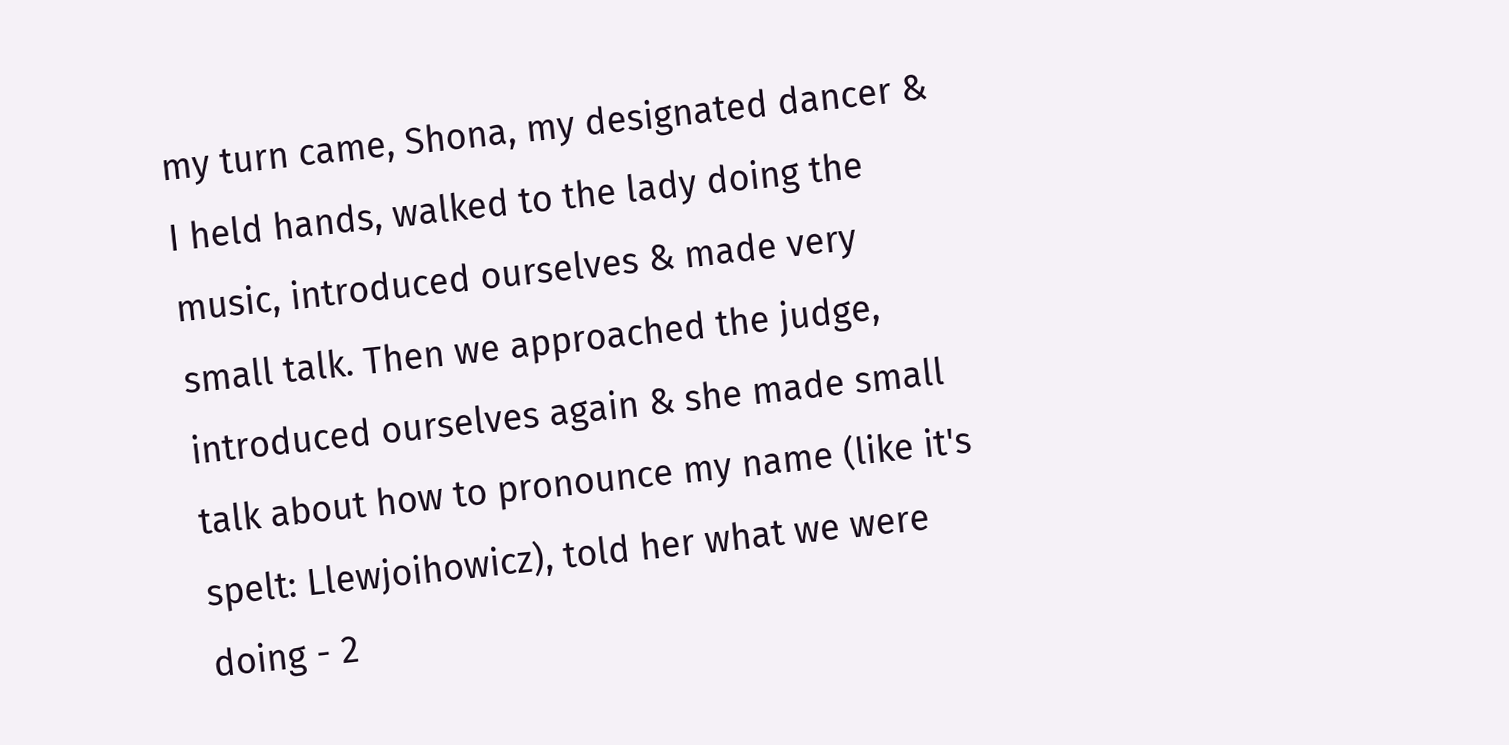my turn came, Shona, my designated dancer & I held hands, walked to the lady doing the music, introduced ourselves & made very small talk. Then we approached the judge, introduced ourselves again & she made small talk about how to pronounce my name (like it's spelt: Llewjoihowicz), told her what we were doing - 2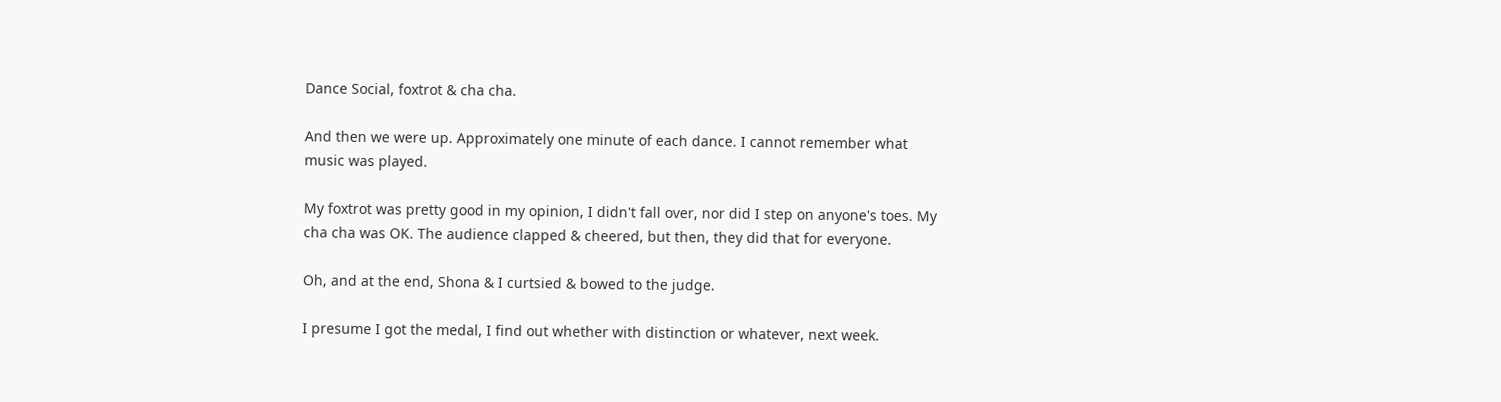Dance Social, foxtrot & cha cha.

And then we were up. Approximately one minute of each dance. I cannot remember what music was played.

My foxtrot was pretty good in my opinion, I didn't fall over, nor did I step on anyone's toes. My cha cha was OK. The audience clapped & cheered, but then, they did that for everyone.

Oh, and at the end, Shona & I curtsied & bowed to the judge.

I presume I got the medal, I find out whether with distinction or whatever, next week.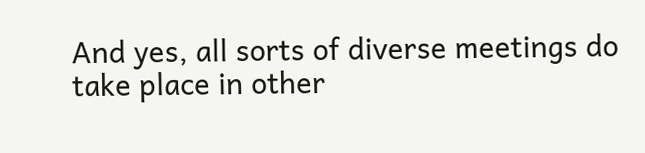And yes, all sorts of diverse meetings do take place in other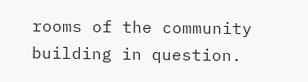rooms of the community building in question.